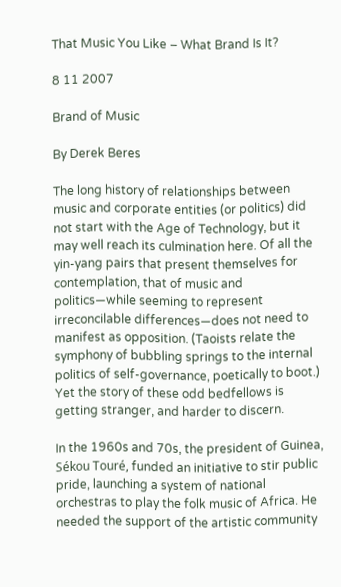That Music You Like – What Brand Is It?

8 11 2007

Brand of Music

By Derek Beres

The long history of relationships between music and corporate entities (or politics) did not start with the Age of Technology, but it may well reach its culmination here. Of all the yin-yang pairs that present themselves for contemplation, that of music and politics—while seeming to represent irreconcilable differences—does not need to manifest as opposition. (Taoists relate the symphony of bubbling springs to the internal politics of self-governance, poetically to boot.) Yet the story of these odd bedfellows is getting stranger, and harder to discern.

In the 1960s and 70s, the president of Guinea, Sékou Touré, funded an initiative to stir public pride, launching a system of national orchestras to play the folk music of Africa. He needed the support of the artistic community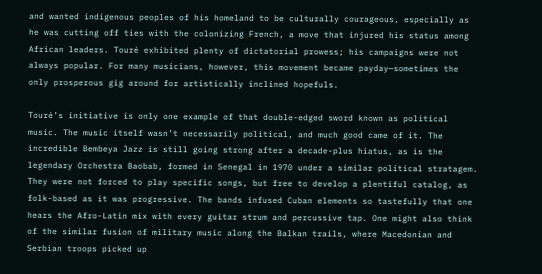and wanted indigenous peoples of his homeland to be culturally courageous, especially as he was cutting off ties with the colonizing French, a move that injured his status among African leaders. Touré exhibited plenty of dictatorial prowess; his campaigns were not always popular. For many musicians, however, this movement became payday—sometimes the only prosperous gig around for artistically inclined hopefuls.

Touré’s initiative is only one example of that double-edged sword known as political music. The music itself wasn’t necessarily political, and much good came of it. The incredible Bembeya Jazz is still going strong after a decade-plus hiatus, as is the legendary Orchestra Baobab, formed in Senegal in 1970 under a similar political stratagem. They were not forced to play specific songs, but free to develop a plentiful catalog, as folk-based as it was progressive. The bands infused Cuban elements so tastefully that one hears the Afro-Latin mix with every guitar strum and percussive tap. One might also think of the similar fusion of military music along the Balkan trails, where Macedonian and Serbian troops picked up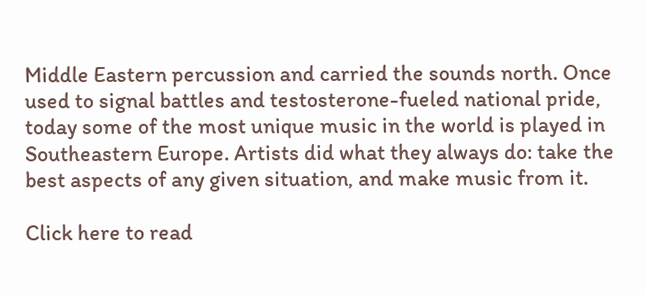Middle Eastern percussion and carried the sounds north. Once used to signal battles and testosterone-fueled national pride, today some of the most unique music in the world is played in Southeastern Europe. Artists did what they always do: take the best aspects of any given situation, and make music from it.

Click here to read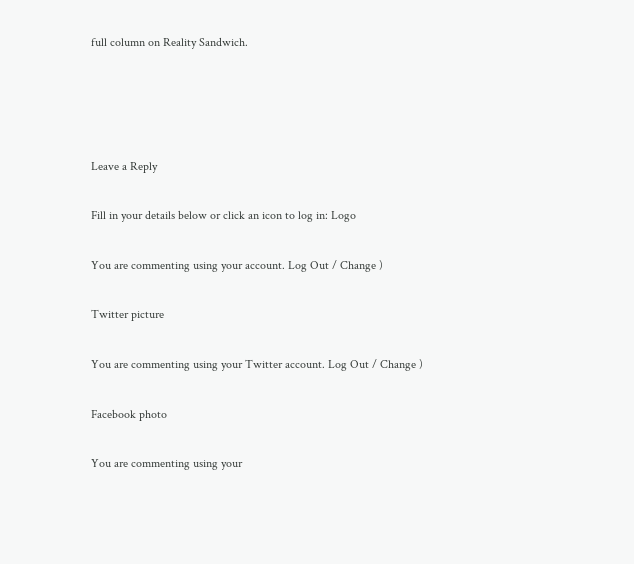full column on Reality Sandwich.




Leave a Reply

Fill in your details below or click an icon to log in: Logo

You are commenting using your account. Log Out / Change )

Twitter picture

You are commenting using your Twitter account. Log Out / Change )

Facebook photo

You are commenting using your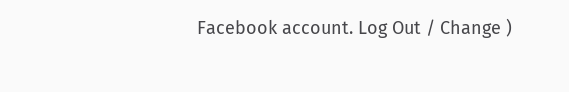Facebook account. Log Out / Change )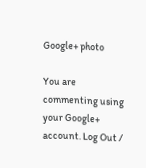Google+ photo

You are commenting using your Google+ account. Log Out /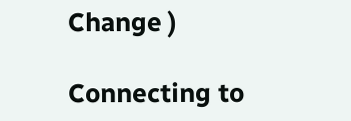Change )

Connecting to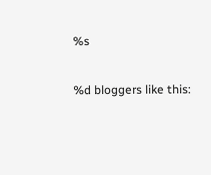%s

%d bloggers like this: